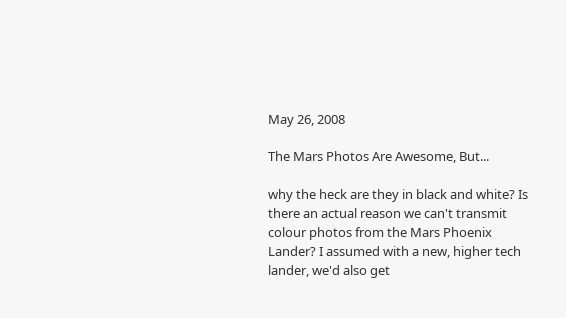May 26, 2008

The Mars Photos Are Awesome, But...

why the heck are they in black and white? Is there an actual reason we can't transmit colour photos from the Mars Phoenix Lander? I assumed with a new, higher tech lander, we'd also get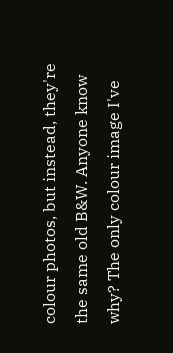colour photos, but instead, they're the same old B&W. Anyone know why? The only colour image I've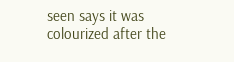seen says it was colourized after the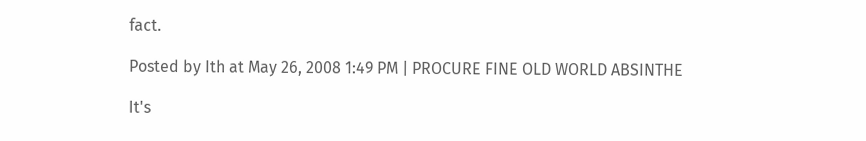fact.

Posted by Ith at May 26, 2008 1:49 PM | PROCURE FINE OLD WORLD ABSINTHE

It's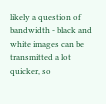likely a question of bandwidth - black and white images can be transmitted a lot quicker, so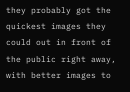they probably got the quickest images they could out in front of the public right away, with better images to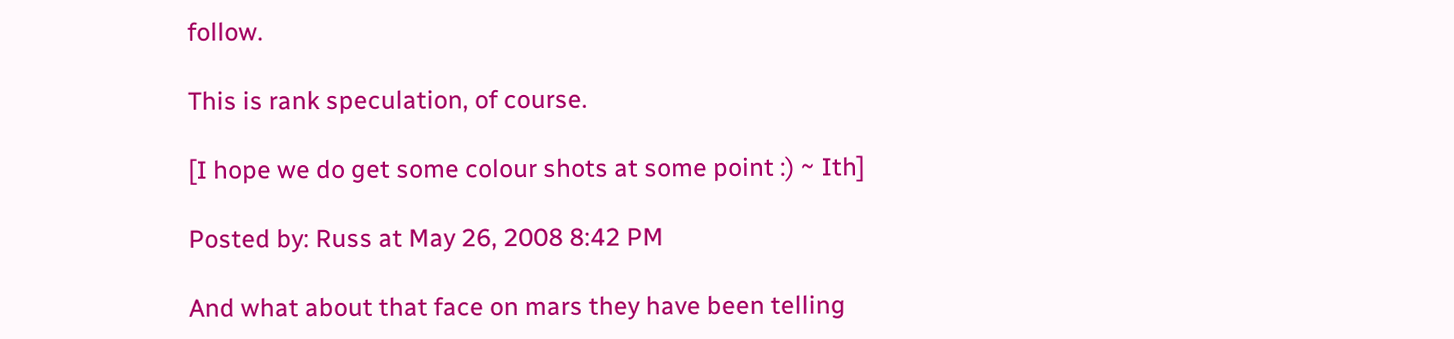follow.

This is rank speculation, of course.

[I hope we do get some colour shots at some point :) ~ Ith]

Posted by: Russ at May 26, 2008 8:42 PM

And what about that face on mars they have been telling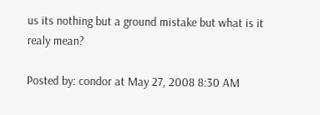us its nothing but a ground mistake but what is it realy mean?

Posted by: condor at May 27, 2008 8:30 AM